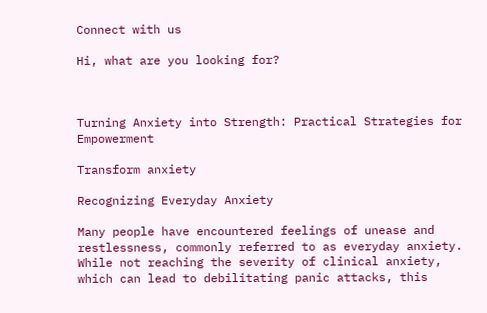Connect with us

Hi, what are you looking for?



Turning Anxiety into Strength: Practical Strategies for Empowerment

Transform anxiety

Recognizing Everyday Anxiety

Many people have encountered feelings of unease and restlessness, commonly referred to as everyday anxiety. While not reaching the severity of clinical anxiety, which can lead to debilitating panic attacks, this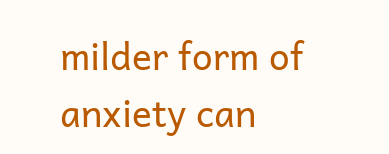milder form of anxiety can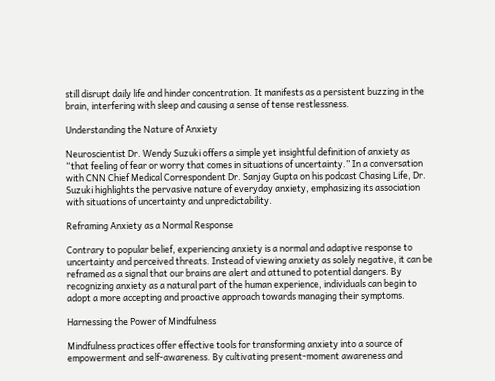still disrupt daily life and hinder concentration. It manifests as a persistent buzzing in the brain, interfering with sleep and causing a sense of tense restlessness.

Understanding the Nature of Anxiety

Neuroscientist Dr. Wendy Suzuki offers a simple yet insightful definition of anxiety as “that feeling of fear or worry that comes in situations of uncertainty.” In a conversation with CNN Chief Medical Correspondent Dr. Sanjay Gupta on his podcast Chasing Life, Dr. Suzuki highlights the pervasive nature of everyday anxiety, emphasizing its association with situations of uncertainty and unpredictability.

Reframing Anxiety as a Normal Response

Contrary to popular belief, experiencing anxiety is a normal and adaptive response to uncertainty and perceived threats. Instead of viewing anxiety as solely negative, it can be reframed as a signal that our brains are alert and attuned to potential dangers. By recognizing anxiety as a natural part of the human experience, individuals can begin to adopt a more accepting and proactive approach towards managing their symptoms.

Harnessing the Power of Mindfulness

Mindfulness practices offer effective tools for transforming anxiety into a source of empowerment and self-awareness. By cultivating present-moment awareness and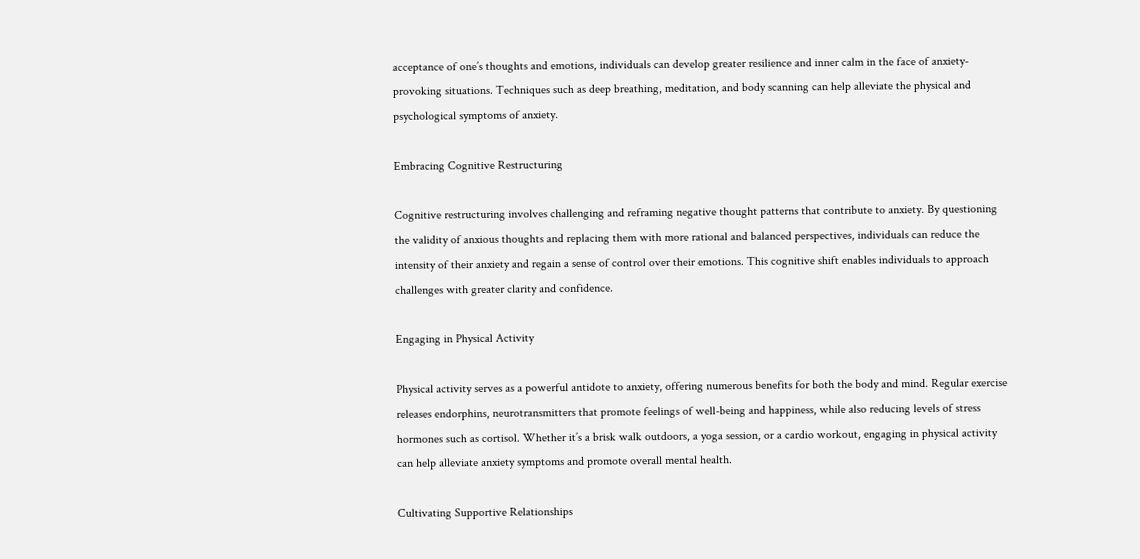acceptance of one’s thoughts and emotions, individuals can develop greater resilience and inner calm in the face of anxiety-provoking situations. Techniques such as deep breathing, meditation, and body scanning can help alleviate the physical and psychological symptoms of anxiety.

Embracing Cognitive Restructuring

Cognitive restructuring involves challenging and reframing negative thought patterns that contribute to anxiety. By questioning the validity of anxious thoughts and replacing them with more rational and balanced perspectives, individuals can reduce the intensity of their anxiety and regain a sense of control over their emotions. This cognitive shift enables individuals to approach challenges with greater clarity and confidence.

Engaging in Physical Activity

Physical activity serves as a powerful antidote to anxiety, offering numerous benefits for both the body and mind. Regular exercise releases endorphins, neurotransmitters that promote feelings of well-being and happiness, while also reducing levels of stress hormones such as cortisol. Whether it’s a brisk walk outdoors, a yoga session, or a cardio workout, engaging in physical activity can help alleviate anxiety symptoms and promote overall mental health.

Cultivating Supportive Relationships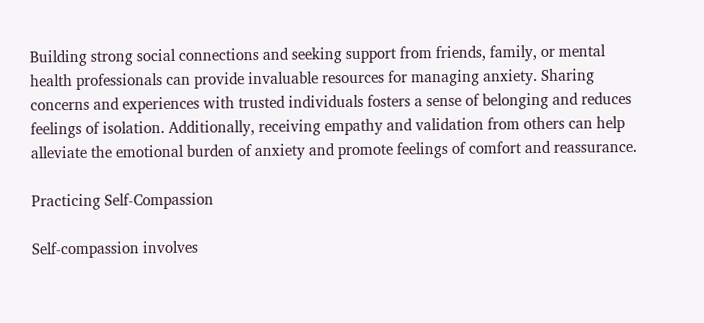Building strong social connections and seeking support from friends, family, or mental health professionals can provide invaluable resources for managing anxiety. Sharing concerns and experiences with trusted individuals fosters a sense of belonging and reduces feelings of isolation. Additionally, receiving empathy and validation from others can help alleviate the emotional burden of anxiety and promote feelings of comfort and reassurance.

Practicing Self-Compassion

Self-compassion involves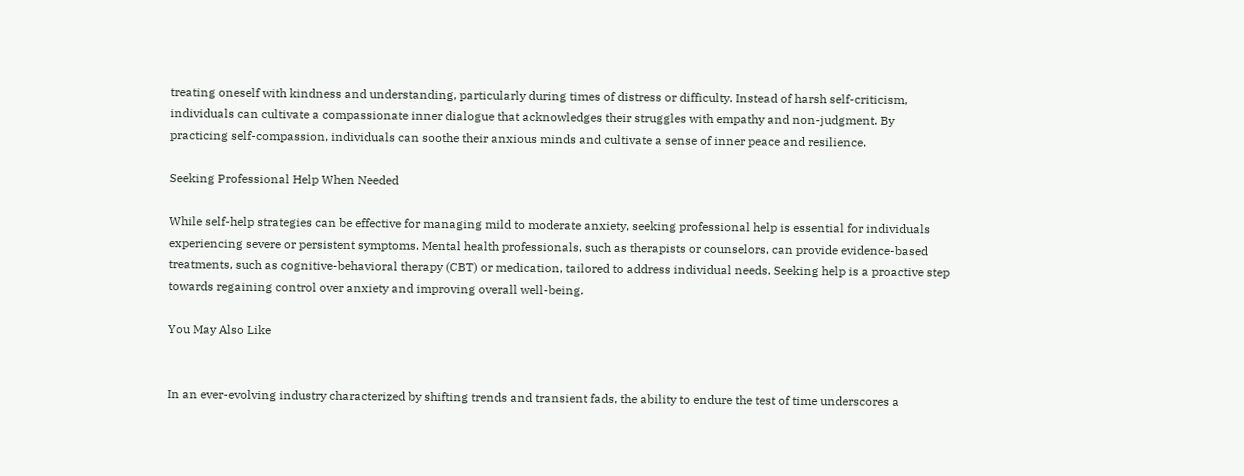treating oneself with kindness and understanding, particularly during times of distress or difficulty. Instead of harsh self-criticism, individuals can cultivate a compassionate inner dialogue that acknowledges their struggles with empathy and non-judgment. By practicing self-compassion, individuals can soothe their anxious minds and cultivate a sense of inner peace and resilience.

Seeking Professional Help When Needed

While self-help strategies can be effective for managing mild to moderate anxiety, seeking professional help is essential for individuals experiencing severe or persistent symptoms. Mental health professionals, such as therapists or counselors, can provide evidence-based treatments, such as cognitive-behavioral therapy (CBT) or medication, tailored to address individual needs. Seeking help is a proactive step towards regaining control over anxiety and improving overall well-being.

You May Also Like


In an ever-evolving industry characterized by shifting trends and transient fads, the ability to endure the test of time underscores a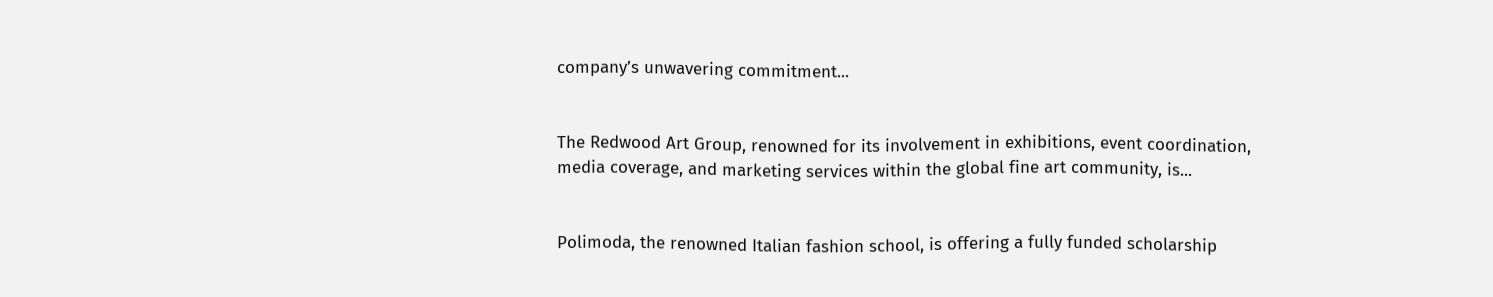company’s unwavering commitment...


The Redwood Art Group, renowned for its involvement in exhibitions, event coordination, media coverage, and marketing services within the global fine art community, is...


Polimoda, the renowned Italian fashion school, is offering a fully funded scholarship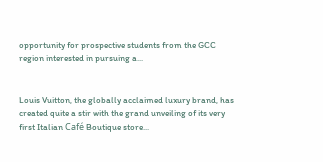opportunity for prospective students from the GCC region interested in pursuing a...


Louis Vuitton, the globally acclaimed luxury brand, has created quite a stir with the grand unveiling of its very first Italian Café Boutique store...